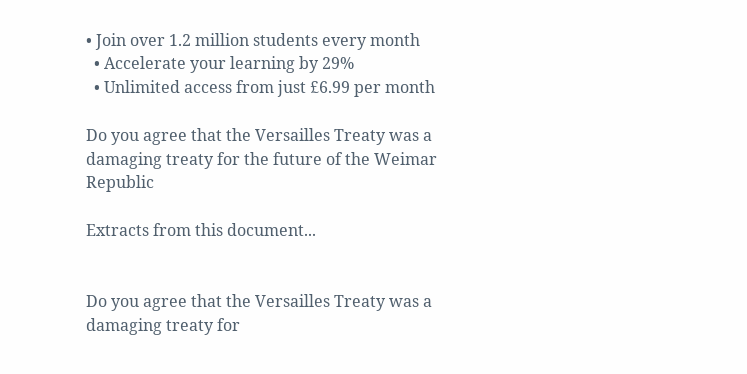• Join over 1.2 million students every month
  • Accelerate your learning by 29%
  • Unlimited access from just £6.99 per month

Do you agree that the Versailles Treaty was a damaging treaty for the future of the Weimar Republic

Extracts from this document...


Do you agree that the Versailles Treaty was a damaging treaty for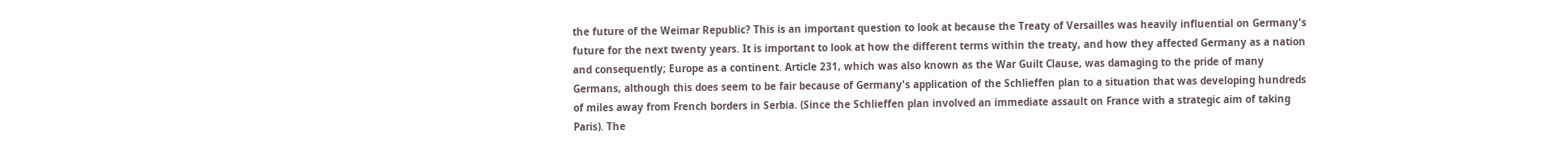the future of the Weimar Republic? This is an important question to look at because the Treaty of Versailles was heavily influential on Germany's future for the next twenty years. It is important to look at how the different terms within the treaty, and how they affected Germany as a nation and consequently; Europe as a continent. Article 231, which was also known as the War Guilt Clause, was damaging to the pride of many Germans, although this does seem to be fair because of Germany's application of the Schlieffen plan to a situation that was developing hundreds of miles away from French borders in Serbia. (Since the Schlieffen plan involved an immediate assault on France with a strategic aim of taking Paris). The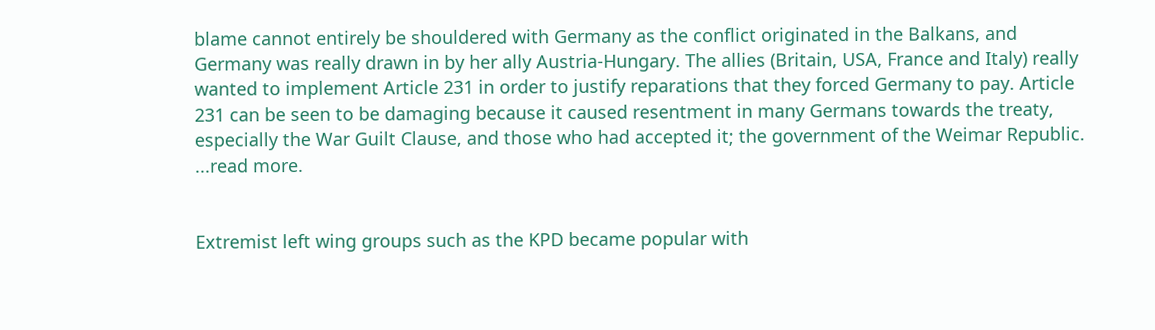blame cannot entirely be shouldered with Germany as the conflict originated in the Balkans, and Germany was really drawn in by her ally Austria-Hungary. The allies (Britain, USA, France and Italy) really wanted to implement Article 231 in order to justify reparations that they forced Germany to pay. Article 231 can be seen to be damaging because it caused resentment in many Germans towards the treaty, especially the War Guilt Clause, and those who had accepted it; the government of the Weimar Republic. ...read more.


Extremist left wing groups such as the KPD became popular with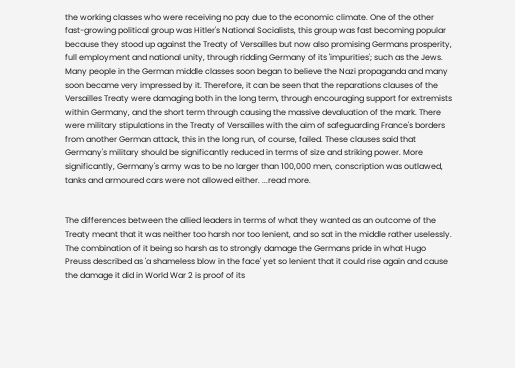the working classes who were receiving no pay due to the economic climate. One of the other fast-growing political group was Hitler's National Socialists, this group was fast becoming popular because they stood up against the Treaty of Versailles but now also promising Germans prosperity, full employment and national unity, through ridding Germany of its 'impurities'; such as the Jews. Many people in the German middle classes soon began to believe the Nazi propaganda and many soon became very impressed by it. Therefore, it can be seen that the reparations clauses of the Versailles Treaty were damaging both in the long term, through encouraging support for extremists within Germany, and the short term through causing the massive devaluation of the mark. There were military stipulations in the Treaty of Versailles with the aim of safeguarding France's borders from another German attack, this in the long run, of course, failed. These clauses said that Germany's military should be significantly reduced in terms of size and striking power. More significantly, Germany's army was to be no larger than 100,000 men, conscription was outlawed, tanks and armoured cars were not allowed either. ...read more.


The differences between the allied leaders in terms of what they wanted as an outcome of the Treaty meant that it was neither too harsh nor too lenient, and so sat in the middle rather uselessly. The combination of it being so harsh as to strongly damage the Germans pride in what Hugo Preuss described as 'a shameless blow in the face' yet so lenient that it could rise again and cause the damage it did in World War 2 is proof of its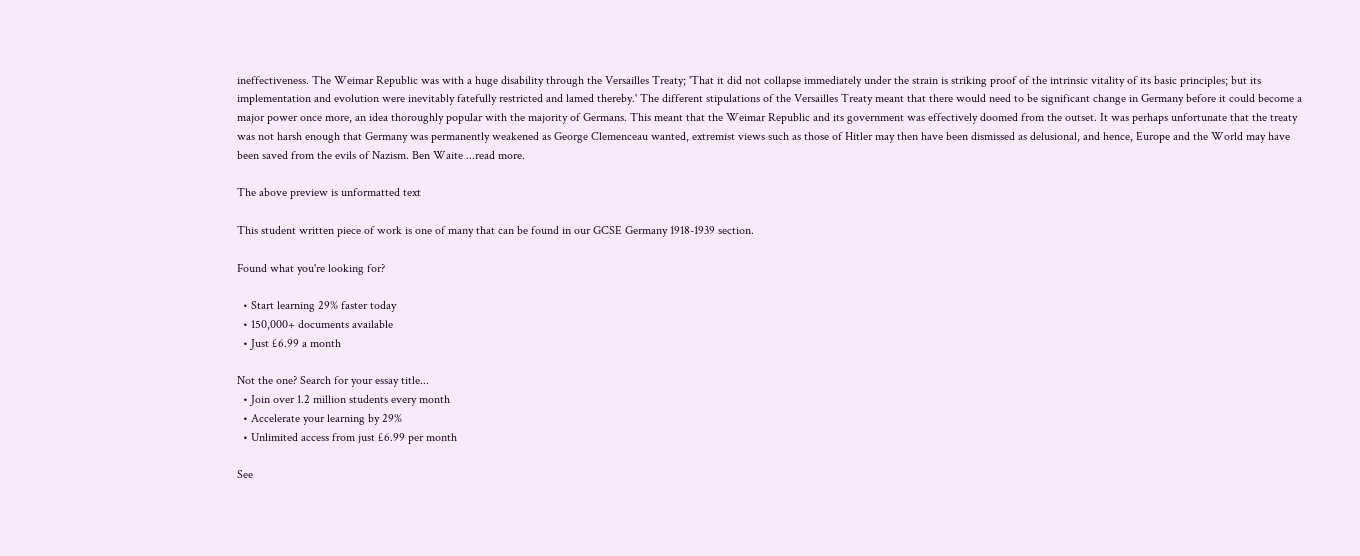ineffectiveness. The Weimar Republic was with a huge disability through the Versailles Treaty; 'That it did not collapse immediately under the strain is striking proof of the intrinsic vitality of its basic principles; but its implementation and evolution were inevitably fatefully restricted and lamed thereby.' The different stipulations of the Versailles Treaty meant that there would need to be significant change in Germany before it could become a major power once more, an idea thoroughly popular with the majority of Germans. This meant that the Weimar Republic and its government was effectively doomed from the outset. It was perhaps unfortunate that the treaty was not harsh enough that Germany was permanently weakened as George Clemenceau wanted, extremist views such as those of Hitler may then have been dismissed as delusional, and hence, Europe and the World may have been saved from the evils of Nazism. Ben Waite ...read more.

The above preview is unformatted text

This student written piece of work is one of many that can be found in our GCSE Germany 1918-1939 section.

Found what you're looking for?

  • Start learning 29% faster today
  • 150,000+ documents available
  • Just £6.99 a month

Not the one? Search for your essay title...
  • Join over 1.2 million students every month
  • Accelerate your learning by 29%
  • Unlimited access from just £6.99 per month

See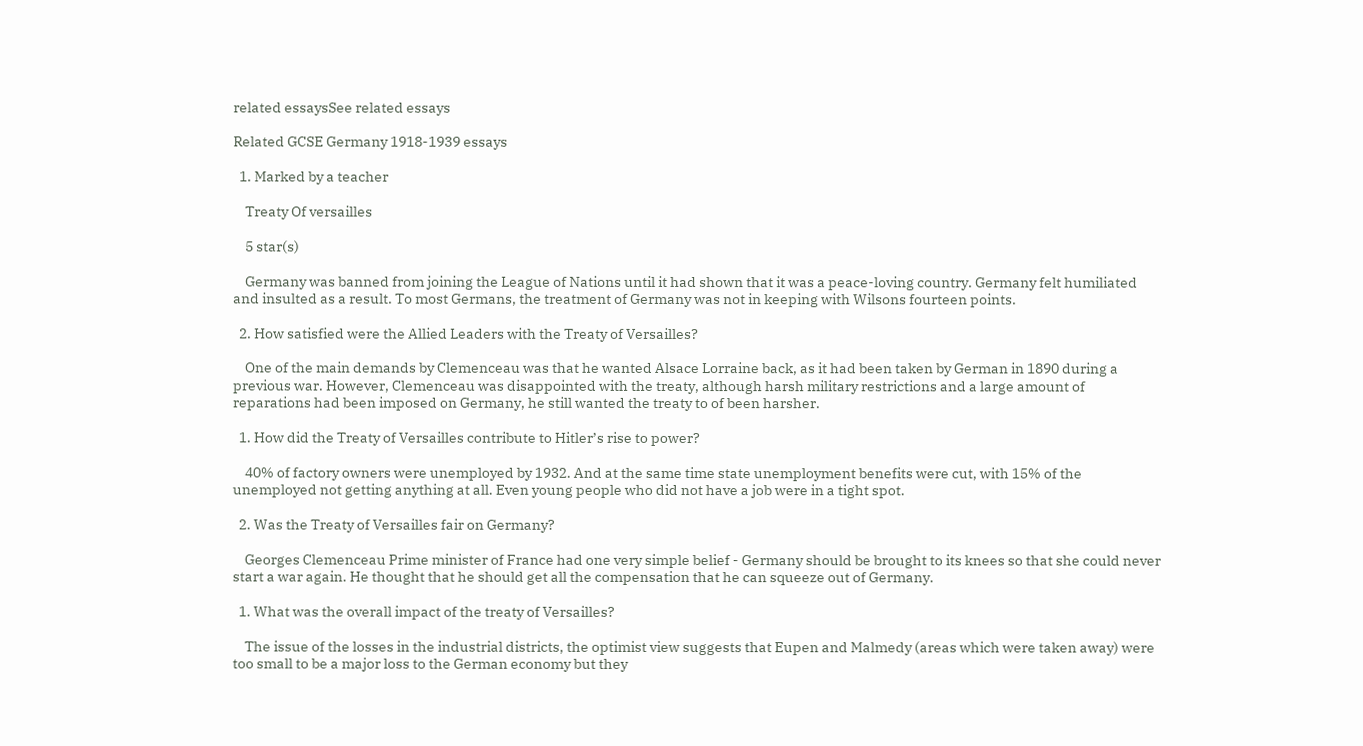related essaysSee related essays

Related GCSE Germany 1918-1939 essays

  1. Marked by a teacher

    Treaty Of versailles

    5 star(s)

    Germany was banned from joining the League of Nations until it had shown that it was a peace-loving country. Germany felt humiliated and insulted as a result. To most Germans, the treatment of Germany was not in keeping with Wilsons fourteen points.

  2. How satisfied were the Allied Leaders with the Treaty of Versailles?

    One of the main demands by Clemenceau was that he wanted Alsace Lorraine back, as it had been taken by German in 1890 during a previous war. However, Clemenceau was disappointed with the treaty, although harsh military restrictions and a large amount of reparations had been imposed on Germany, he still wanted the treaty to of been harsher.

  1. How did the Treaty of Versailles contribute to Hitler’s rise to power?

    40% of factory owners were unemployed by 1932. And at the same time state unemployment benefits were cut, with 15% of the unemployed not getting anything at all. Even young people who did not have a job were in a tight spot.

  2. Was the Treaty of Versailles fair on Germany?

    Georges Clemenceau Prime minister of France had one very simple belief - Germany should be brought to its knees so that she could never start a war again. He thought that he should get all the compensation that he can squeeze out of Germany.

  1. What was the overall impact of the treaty of Versailles?

    The issue of the losses in the industrial districts, the optimist view suggests that Eupen and Malmedy (areas which were taken away) were too small to be a major loss to the German economy but they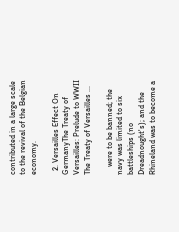contributed in a large scale to the revival of the Belgian economy.

  2. Versailles Effect On GermanyThe Treaty of Versailles: Prelude to WWII The Treaty of Versailles ...

    were to be banned; the navy was limited to six battleships (no Dreadnought's); and the Rhineland was to become a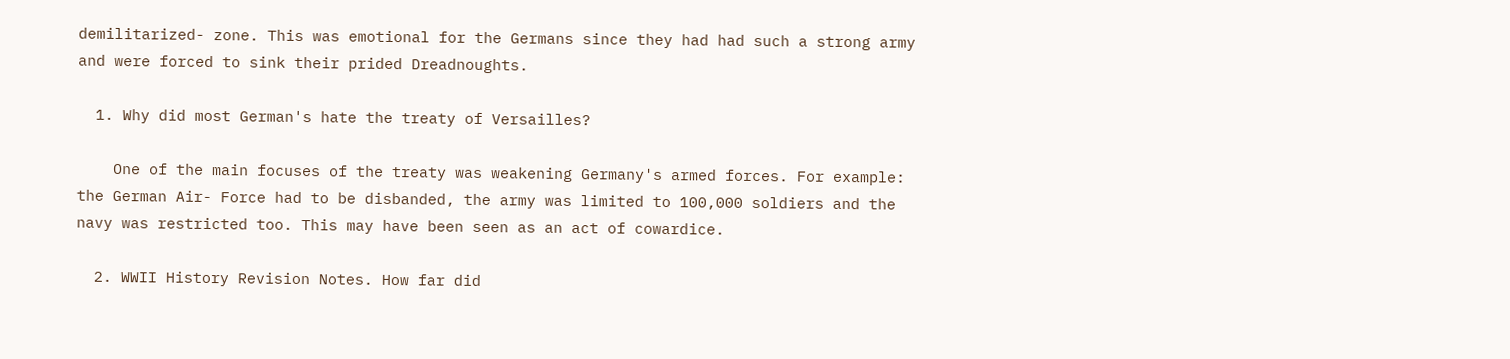demilitarized- zone. This was emotional for the Germans since they had had such a strong army and were forced to sink their prided Dreadnoughts.

  1. Why did most German's hate the treaty of Versailles?

    One of the main focuses of the treaty was weakening Germany's armed forces. For example: the German Air- Force had to be disbanded, the army was limited to 100,000 soldiers and the navy was restricted too. This may have been seen as an act of cowardice.

  2. WWII History Revision Notes. How far did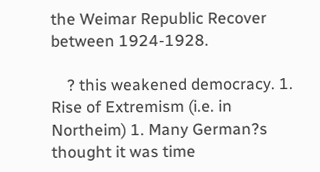the Weimar Republic Recover between 1924-1928.

    ? this weakened democracy. 1. Rise of Extremism (i.e. in Northeim) 1. Many German?s thought it was time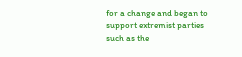for a change and began to support extremist parties such as the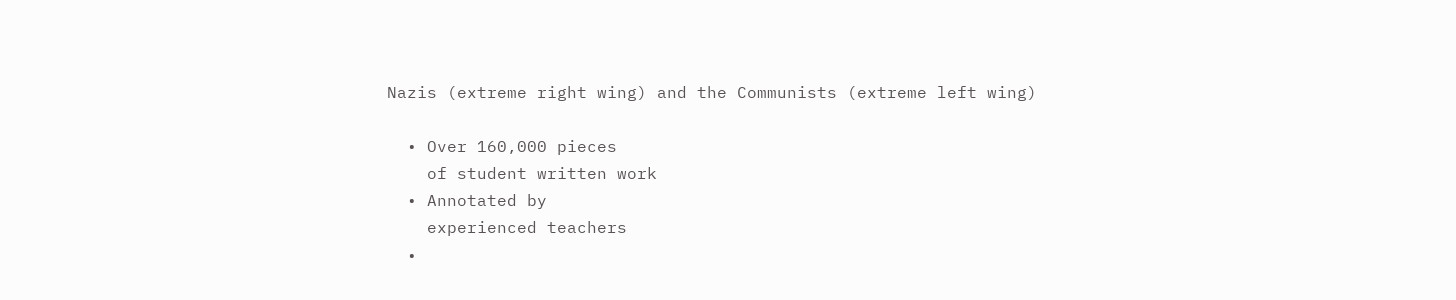Nazis (extreme right wing) and the Communists (extreme left wing)

  • Over 160,000 pieces
    of student written work
  • Annotated by
    experienced teachers
  •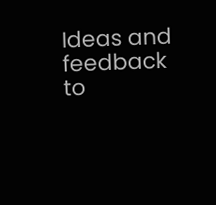Ideas and feedback to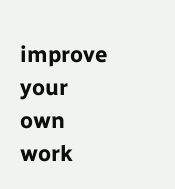improve your own work